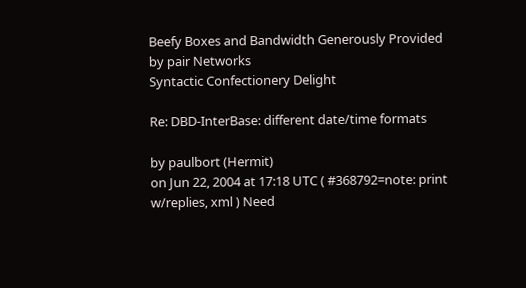Beefy Boxes and Bandwidth Generously Provided by pair Networks
Syntactic Confectionery Delight

Re: DBD-InterBase: different date/time formats

by paulbort (Hermit)
on Jun 22, 2004 at 17:18 UTC ( #368792=note: print w/replies, xml ) Need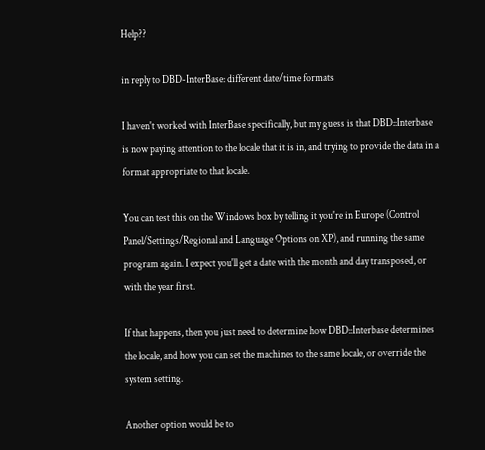Help??

in reply to DBD-InterBase: different date/time formats

I haven't worked with InterBase specifically, but my guess is that DBD::Interbase is now paying attention to the locale that it is in, and trying to provide the data in a format appropriate to that locale.

You can test this on the Windows box by telling it you're in Europe (Control Panel/Settings/Regional and Language Options on XP), and running the same program again. I expect you'll get a date with the month and day transposed, or with the year first.

If that happens, then you just need to determine how DBD::Interbase determines the locale, and how you can set the machines to the same locale, or override the system setting.

Another option would be to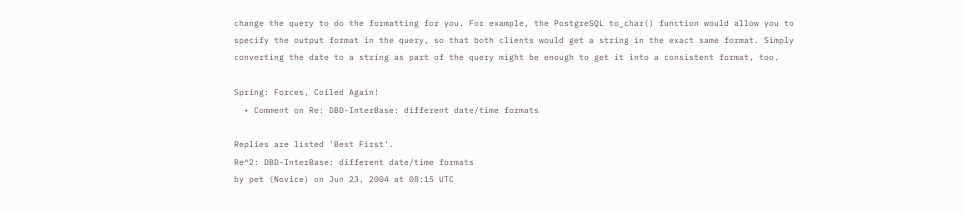change the query to do the formatting for you. For example, the PostgreSQL to_char() function would allow you to specify the output format in the query, so that both clients would get a string in the exact same format. Simply converting the date to a string as part of the query might be enough to get it into a consistent format, too.

Spring: Forces, Coiled Again!
  • Comment on Re: DBD-InterBase: different date/time formats

Replies are listed 'Best First'.
Re^2: DBD-InterBase: different date/time formats
by pet (Novice) on Jun 23, 2004 at 08:15 UTC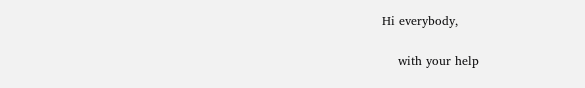Hi everybody,

    with your help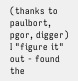(thanks to paulbort, pgor, digger) I "figure it" out - found the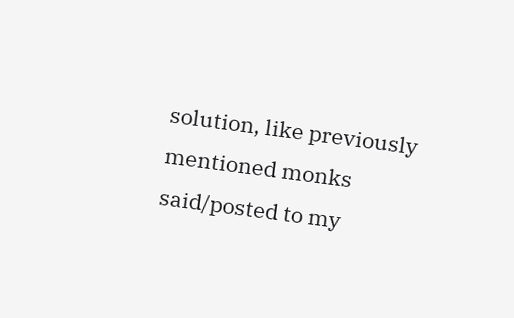solution, like previously mentioned monks said/posted to my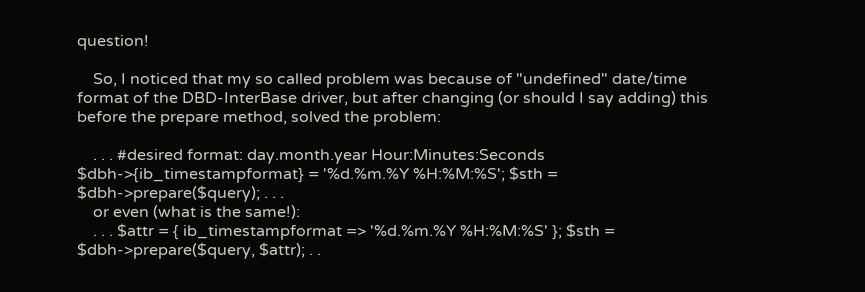question!

    So, I noticed that my so called problem was because of "undefined" date/time format of the DBD-InterBase driver, but after changing (or should I say adding) this before the prepare method, solved the problem:

    . . . #desired format: day.month.year Hour:Minutes:Seconds $dbh->{ib_timestampformat} = '%d.%m.%Y %H:%M:%S'; $sth = $dbh->prepare($query); . . .
    or even (what is the same!):
    . . . $attr = { ib_timestampformat => '%d.%m.%Y %H:%M:%S' }; $sth = $dbh->prepare($query, $attr); . .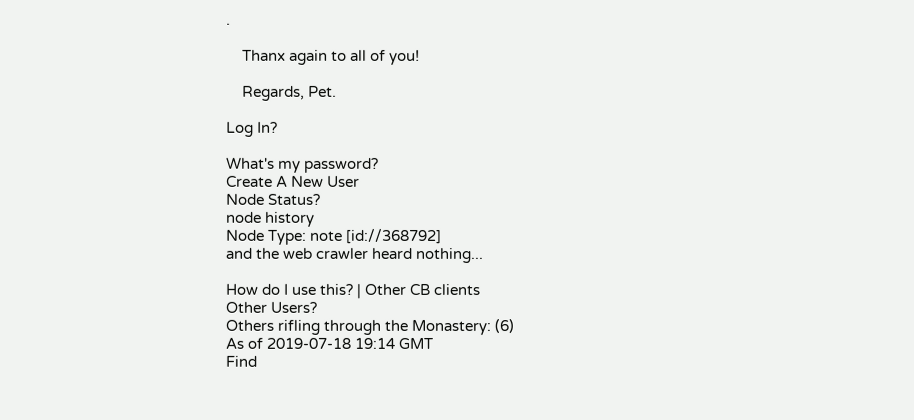.

    Thanx again to all of you!

    Regards, Pet.

Log In?

What's my password?
Create A New User
Node Status?
node history
Node Type: note [id://368792]
and the web crawler heard nothing...

How do I use this? | Other CB clients
Other Users?
Others rifling through the Monastery: (6)
As of 2019-07-18 19:14 GMT
Find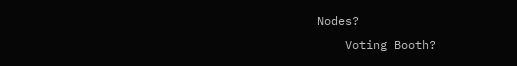Nodes?
    Voting Booth?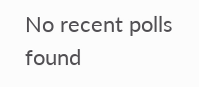No recent polls found